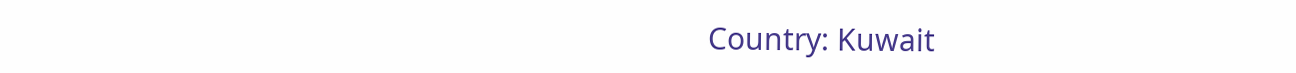Country: Kuwait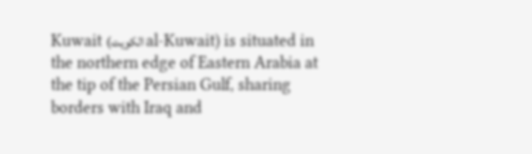Kuwait (الكويت al-Kuwait) is situated in the northern edge of Eastern Arabia at the tip of the Persian Gulf, sharing borders with Iraq and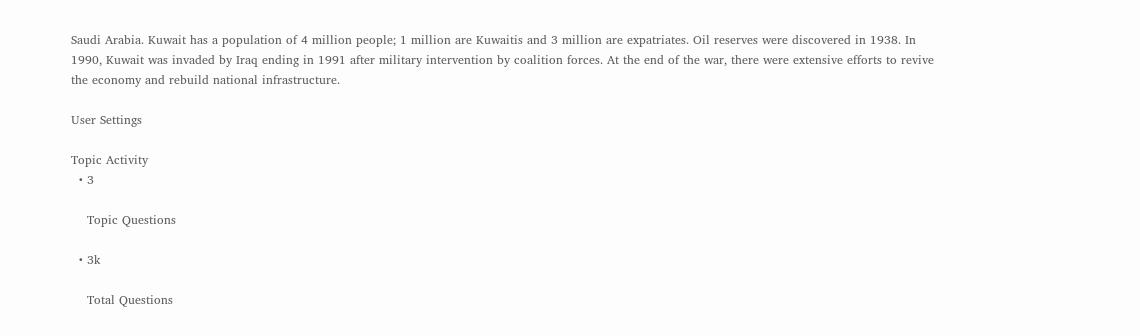Saudi Arabia. Kuwait has a population of 4 million people; 1 million are Kuwaitis and 3 million are expatriates. Oil reserves were discovered in 1938. In 1990, Kuwait was invaded by Iraq ending in 1991 after military intervention by coalition forces. At the end of the war, there were extensive efforts to revive the economy and rebuild national infrastructure.

User Settings

Topic Activity
  • 3

    Topic Questions

  • 3k

    Total Questions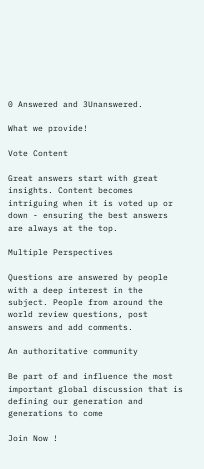0 Answered and 3Unanswered.

What we provide!

Vote Content

Great answers start with great insights. Content becomes intriguing when it is voted up or down - ensuring the best answers are always at the top.

Multiple Perspectives

Questions are answered by people with a deep interest in the subject. People from around the world review questions, post answers and add comments.

An authoritative community

Be part of and influence the most important global discussion that is defining our generation and generations to come

Join Now !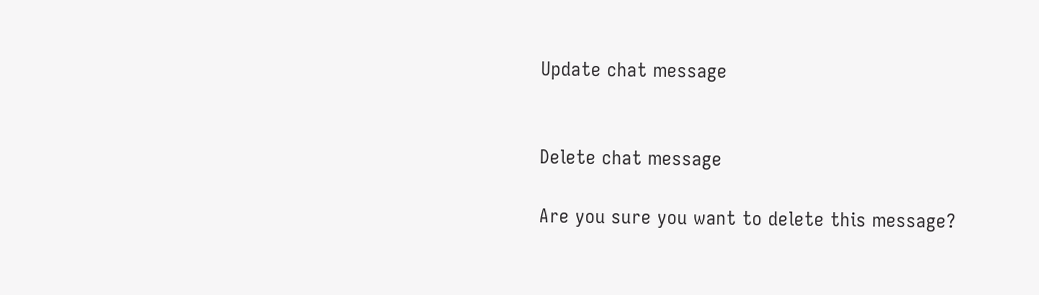Update chat message


Delete chat message

Are you sure you want to delete this message?